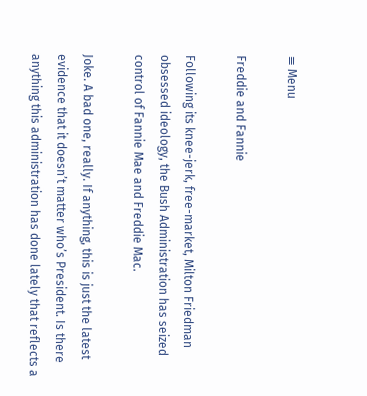≡ Menu

Freddie and Fannie

Following its knee-jerk, free-market, Milton Friedman obsessed ideology, the Bush Administration has seized control of Fannie Mae and Freddie Mac.

Joke. A bad one, really. If anything, this is just the latest evidence that it doesn’t matter who’s President. Is there anything this administration has done lately that reflects a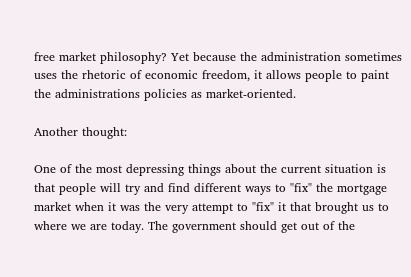free market philosophy? Yet because the administration sometimes uses the rhetoric of economic freedom, it allows people to paint the administrations policies as market-oriented.

Another thought:

One of the most depressing things about the current situation is that people will try and find different ways to "fix" the mortgage market when it was the very attempt to "fix" it that brought us to where we are today. The government should get out of the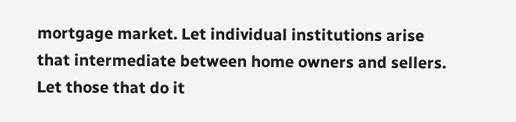mortgage market. Let individual institutions arise that intermediate between home owners and sellers. Let those that do it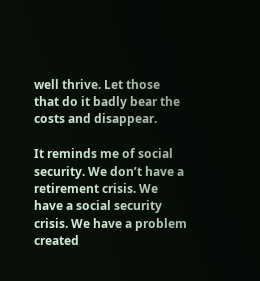well thrive. Let those that do it badly bear the costs and disappear.

It reminds me of social security. We don’t have a retirement crisis. We have a social security crisis. We have a problem created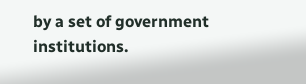by a set of government institutions.